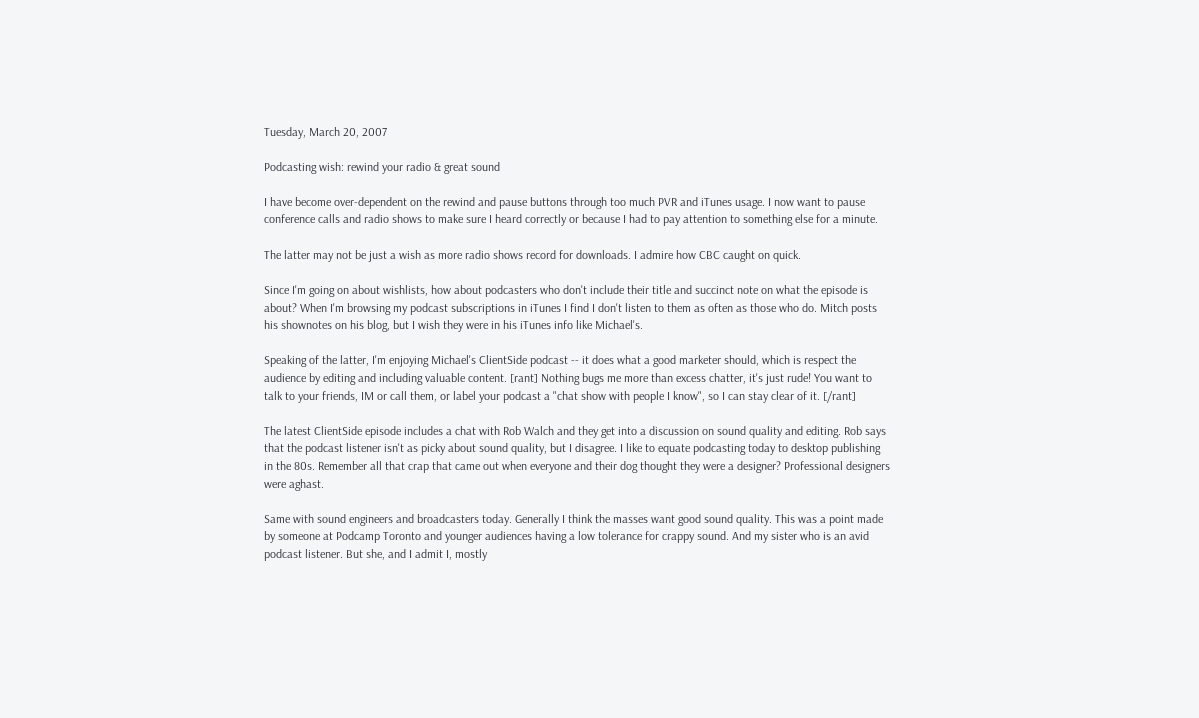Tuesday, March 20, 2007

Podcasting wish: rewind your radio & great sound

I have become over-dependent on the rewind and pause buttons through too much PVR and iTunes usage. I now want to pause conference calls and radio shows to make sure I heard correctly or because I had to pay attention to something else for a minute.

The latter may not be just a wish as more radio shows record for downloads. I admire how CBC caught on quick.

Since I'm going on about wishlists, how about podcasters who don't include their title and succinct note on what the episode is about? When I'm browsing my podcast subscriptions in iTunes I find I don't listen to them as often as those who do. Mitch posts his shownotes on his blog, but I wish they were in his iTunes info like Michael's.

Speaking of the latter, I'm enjoying Michael's ClientSide podcast -- it does what a good marketer should, which is respect the audience by editing and including valuable content. [rant] Nothing bugs me more than excess chatter, it's just rude! You want to talk to your friends, IM or call them, or label your podcast a "chat show with people I know", so I can stay clear of it. [/rant]

The latest ClientSide episode includes a chat with Rob Walch and they get into a discussion on sound quality and editing. Rob says that the podcast listener isn't as picky about sound quality, but I disagree. I like to equate podcasting today to desktop publishing in the 80s. Remember all that crap that came out when everyone and their dog thought they were a designer? Professional designers were aghast.

Same with sound engineers and broadcasters today. Generally I think the masses want good sound quality. This was a point made by someone at Podcamp Toronto and younger audiences having a low tolerance for crappy sound. And my sister who is an avid podcast listener. But she, and I admit I, mostly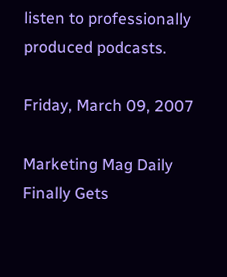listen to professionally produced podcasts.

Friday, March 09, 2007

Marketing Mag Daily Finally Gets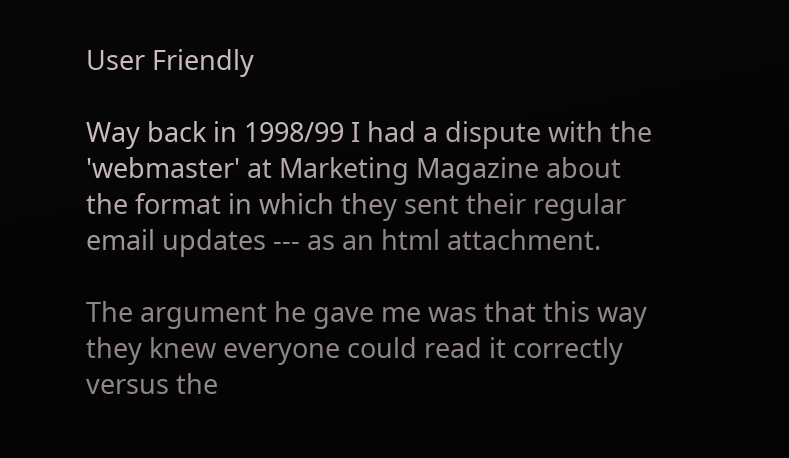User Friendly

Way back in 1998/99 I had a dispute with the 'webmaster' at Marketing Magazine about the format in which they sent their regular email updates --- as an html attachment.

The argument he gave me was that this way they knew everyone could read it correctly versus the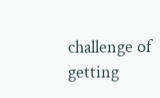challenge of getting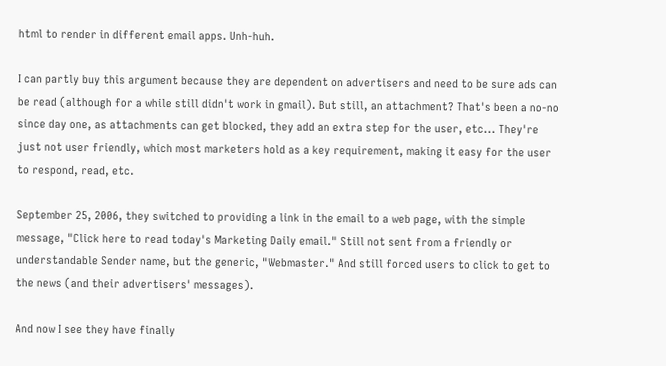html to render in different email apps. Unh-huh.

I can partly buy this argument because they are dependent on advertisers and need to be sure ads can be read (although for a while still didn't work in gmail). But still, an attachment? That's been a no-no since day one, as attachments can get blocked, they add an extra step for the user, etc... They're just not user friendly, which most marketers hold as a key requirement, making it easy for the user to respond, read, etc.

September 25, 2006, they switched to providing a link in the email to a web page, with the simple message, "Click here to read today's Marketing Daily email." Still not sent from a friendly or understandable Sender name, but the generic, "Webmaster." And still forced users to click to get to the news (and their advertisers' messages).

And now I see they have finally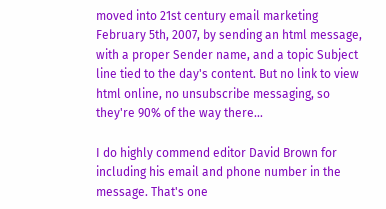moved into 21st century email marketing February 5th, 2007, by sending an html message, with a proper Sender name, and a topic Subject line tied to the day's content. But no link to view html online, no unsubscribe messaging, so they're 90% of the way there...

I do highly commend editor David Brown for including his email and phone number in the message. That's one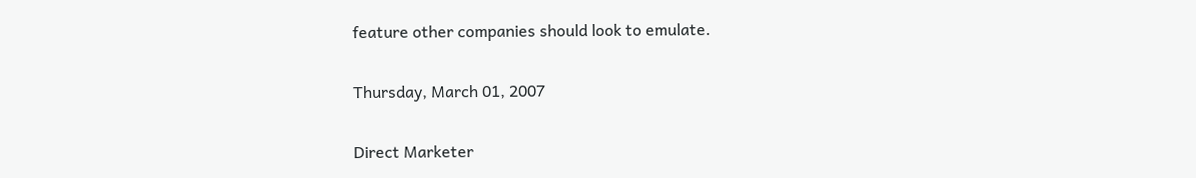feature other companies should look to emulate.

Thursday, March 01, 2007

Direct Marketer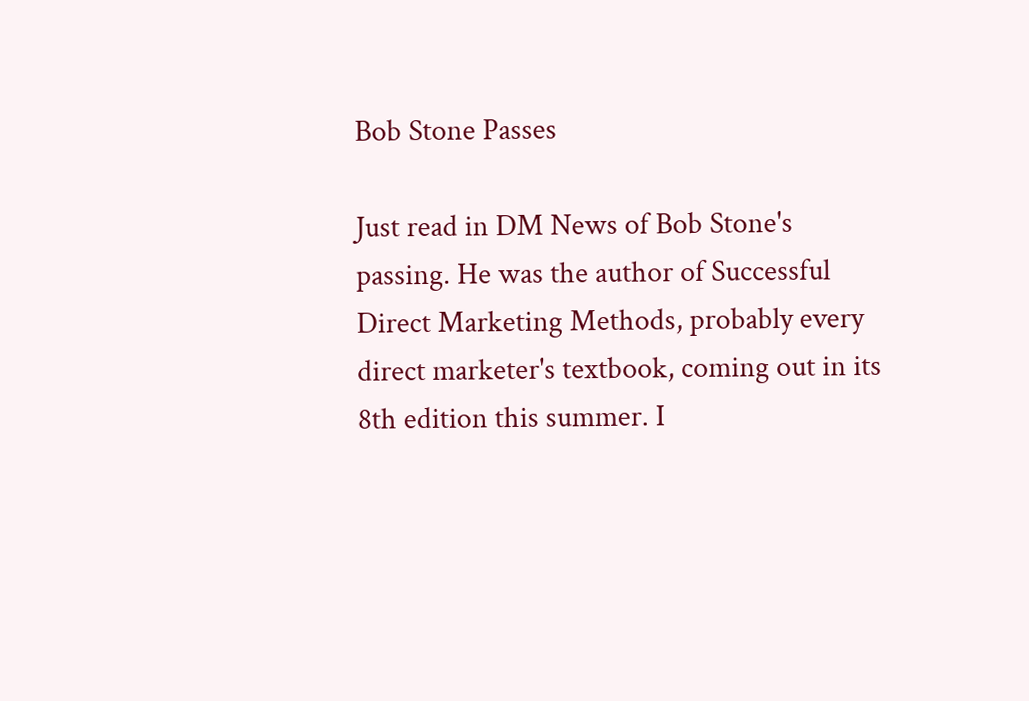Bob Stone Passes

Just read in DM News of Bob Stone's passing. He was the author of Successful Direct Marketing Methods, probably every direct marketer's textbook, coming out in its 8th edition this summer. I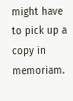might have to pick up a copy in memoriam.